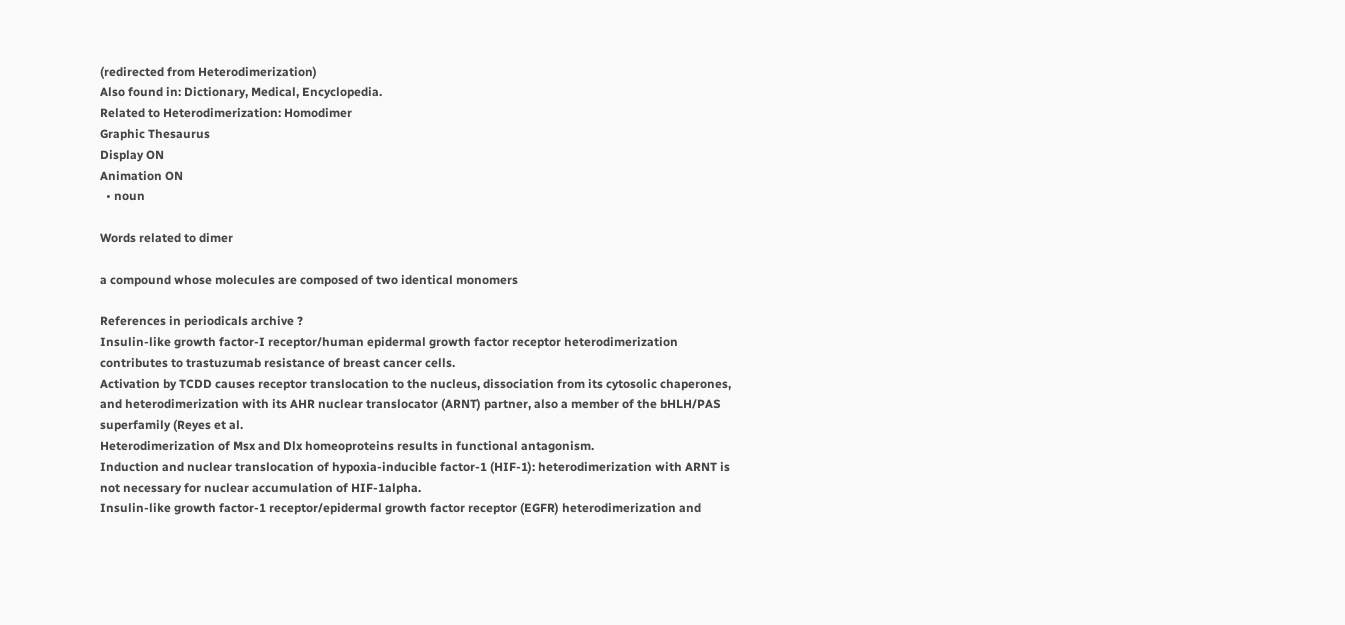(redirected from Heterodimerization)
Also found in: Dictionary, Medical, Encyclopedia.
Related to Heterodimerization: Homodimer
Graphic Thesaurus
Display ON
Animation ON
  • noun

Words related to dimer

a compound whose molecules are composed of two identical monomers

References in periodicals archive ?
Insulin-like growth factor-I receptor/human epidermal growth factor receptor heterodimerization contributes to trastuzumab resistance of breast cancer cells.
Activation by TCDD causes receptor translocation to the nucleus, dissociation from its cytosolic chaperones, and heterodimerization with its AHR nuclear translocator (ARNT) partner, also a member of the bHLH/PAS superfamily (Reyes et al.
Heterodimerization of Msx and Dlx homeoproteins results in functional antagonism.
Induction and nuclear translocation of hypoxia-inducible factor-1 (HIF-1): heterodimerization with ARNT is not necessary for nuclear accumulation of HIF-1alpha.
Insulin-like growth factor-1 receptor/epidermal growth factor receptor (EGFR) heterodimerization and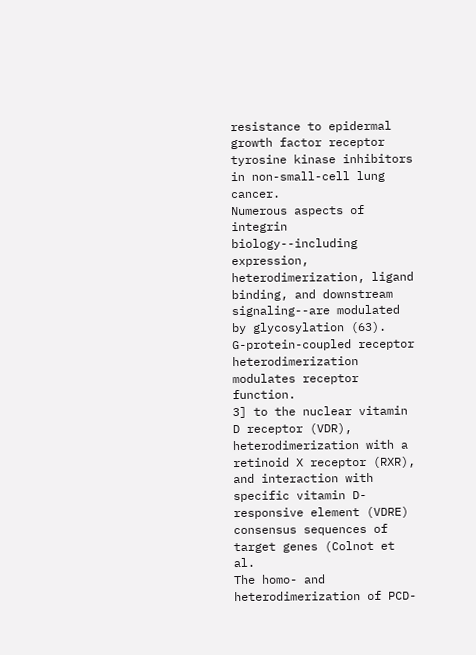resistance to epidermal growth factor receptor tyrosine kinase inhibitors in non-small-cell lung cancer.
Numerous aspects of integrin biology--including expression, heterodimerization, ligand binding, and downstream signaling--are modulated by glycosylation (63).
G-protein-coupled receptor heterodimerization modulates receptor function.
3] to the nuclear vitamin D receptor (VDR), heterodimerization with a retinoid X receptor (RXR), and interaction with specific vitamin D-responsive element (VDRE) consensus sequences of target genes (Colnot et al.
The homo- and heterodimerization of PCD-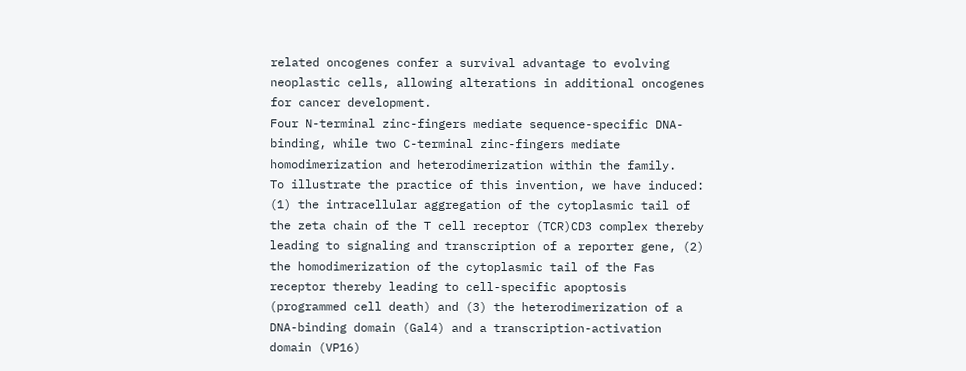related oncogenes confer a survival advantage to evolving neoplastic cells, allowing alterations in additional oncogenes for cancer development.
Four N-terminal zinc-fingers mediate sequence-specific DNA-binding, while two C-terminal zinc-fingers mediate homodimerization and heterodimerization within the family.
To illustrate the practice of this invention, we have induced: (1) the intracellular aggregation of the cytoplasmic tail of the zeta chain of the T cell receptor (TCR)CD3 complex thereby leading to signaling and transcription of a reporter gene, (2) the homodimerization of the cytoplasmic tail of the Fas receptor thereby leading to cell-specific apoptosis (programmed cell death) and (3) the heterodimerization of a DNA-binding domain (Gal4) and a transcription-activation domain (VP16)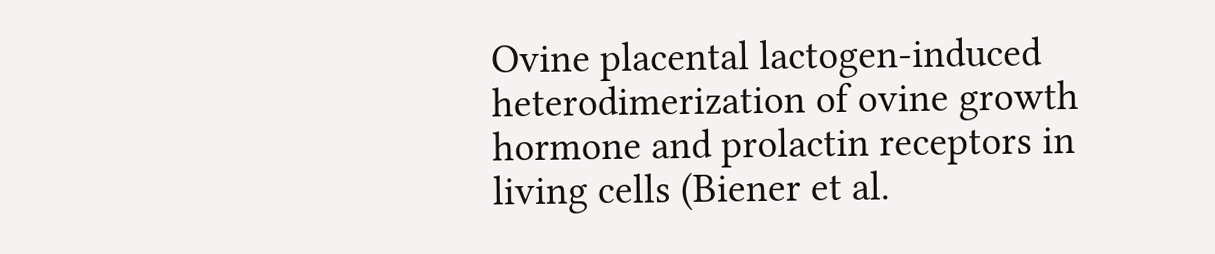Ovine placental lactogen-induced heterodimerization of ovine growth hormone and prolactin receptors in living cells (Biener et al.